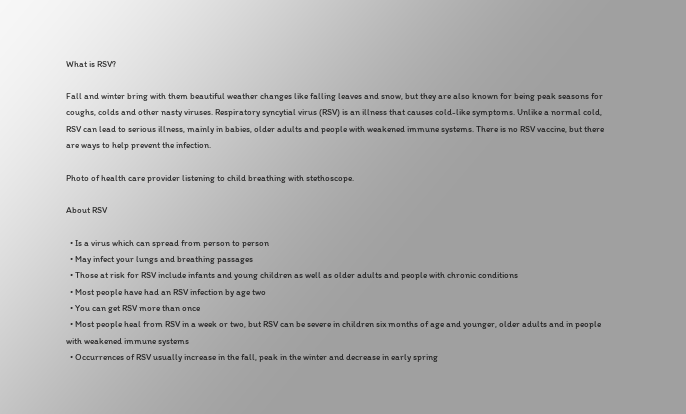What is RSV?

Fall and winter bring with them beautiful weather changes like falling leaves and snow, but they are also known for being peak seasons for coughs, colds and other nasty viruses. Respiratory syncytial virus (RSV) is an illness that causes cold-like symptoms. Unlike a normal cold, RSV can lead to serious illness, mainly in babies, older adults and people with weakened immune systems. There is no RSV vaccine, but there are ways to help prevent the infection.

Photo of health care provider listening to child breathing with stethoscope.

About RSV

  • Is a virus which can spread from person to person
  • May infect your lungs and breathing passages
  • Those at risk for RSV include infants and young children as well as older adults and people with chronic conditions
  • Most people have had an RSV infection by age two
  • You can get RSV more than once
  • Most people heal from RSV in a week or two, but RSV can be severe in children six months of age and younger, older adults and in people with weakened immune systems
  • Occurrences of RSV usually increase in the fall, peak in the winter and decrease in early spring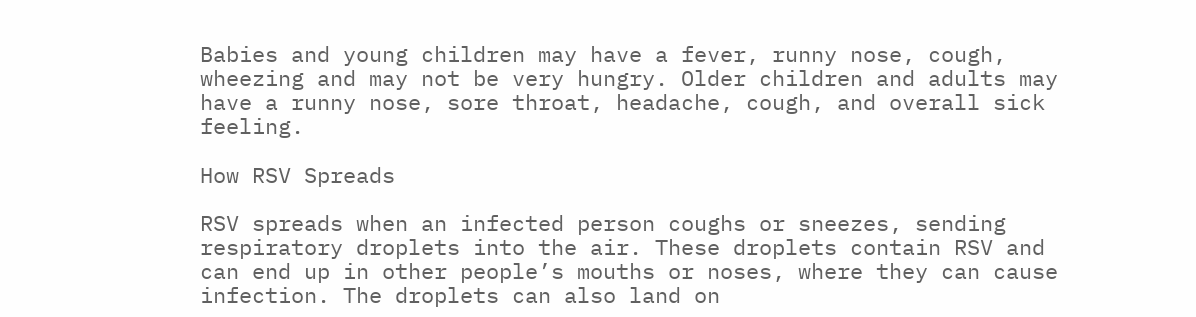Babies and young children may have a fever, runny nose, cough, wheezing and may not be very hungry. Older children and adults may have a runny nose, sore throat, headache, cough, and overall sick feeling.

How RSV Spreads

RSV spreads when an infected person coughs or sneezes, sending respiratory droplets into the air. These droplets contain RSV and can end up in other people’s mouths or noses, where they can cause infection. The droplets can also land on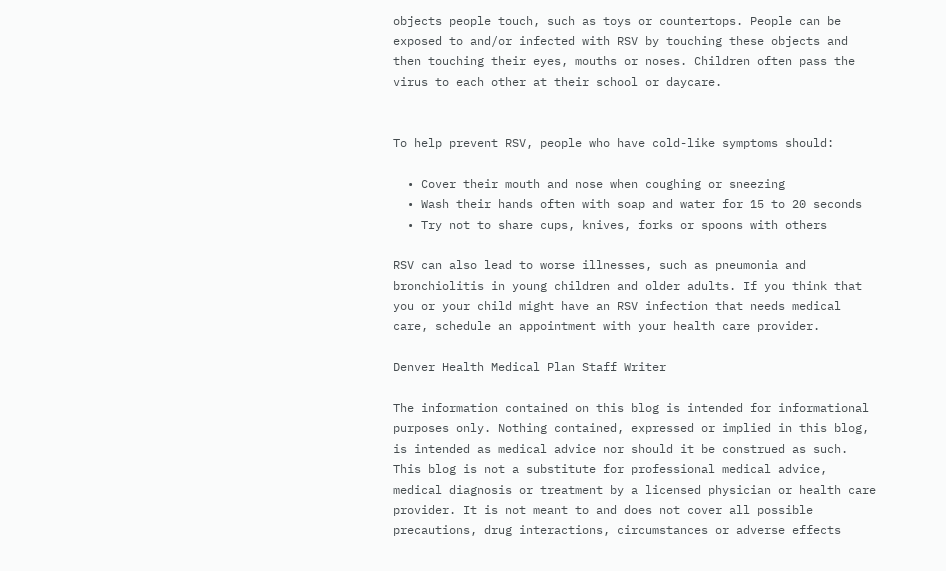objects people touch, such as toys or countertops. People can be exposed to and/or infected with RSV by touching these objects and then touching their eyes, mouths or noses. Children often pass the virus to each other at their school or daycare.


To help prevent RSV, people who have cold-like symptoms should:

  • Cover their mouth and nose when coughing or sneezing
  • Wash their hands often with soap and water for 15 to 20 seconds
  • Try not to share cups, knives, forks or spoons with others

RSV can also lead to worse illnesses, such as pneumonia and bronchiolitis in young children and older adults. If you think that you or your child might have an RSV infection that needs medical care, schedule an appointment with your health care provider.

Denver Health Medical Plan Staff Writer

The information contained on this blog is intended for informational purposes only. Nothing contained, expressed or implied in this blog, is intended as medical advice nor should it be construed as such. This blog is not a substitute for professional medical advice, medical diagnosis or treatment by a licensed physician or health care provider. It is not meant to and does not cover all possible precautions, drug interactions, circumstances or adverse effects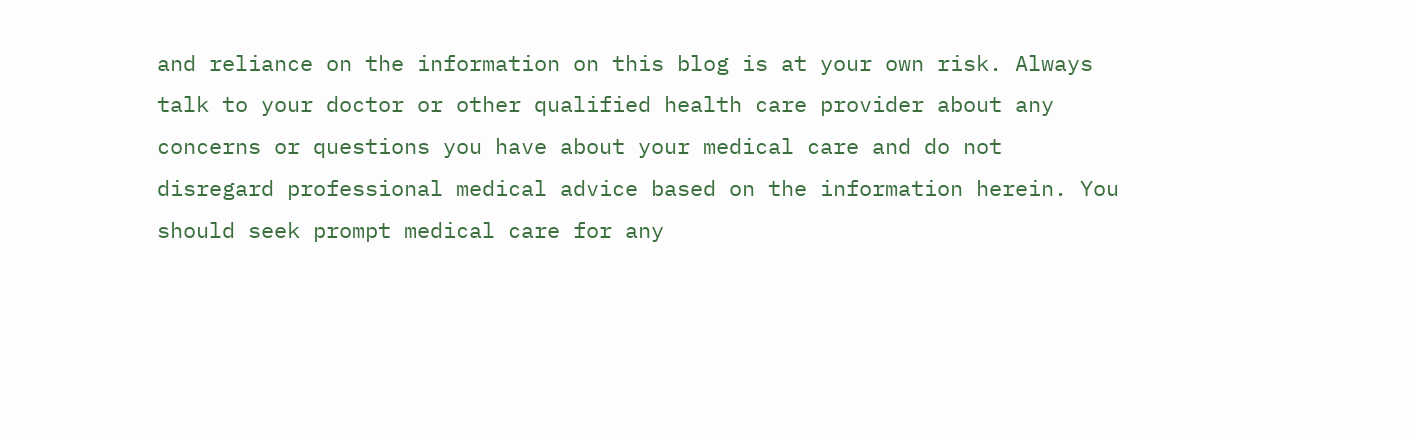and reliance on the information on this blog is at your own risk. Always talk to your doctor or other qualified health care provider about any concerns or questions you have about your medical care and do not disregard professional medical advice based on the information herein. You should seek prompt medical care for any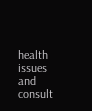health issues and consult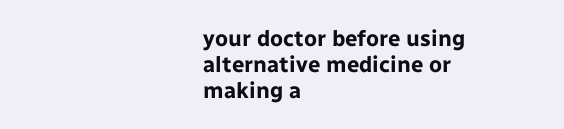your doctor before using alternative medicine or making a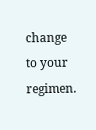change to your regimen.